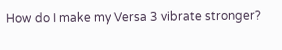How do I make my Versa 3 vibrate stronger?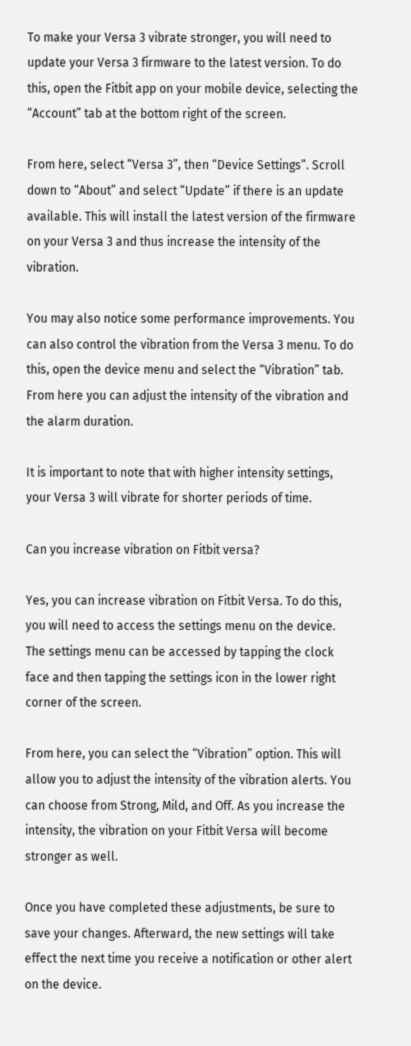To make your Versa 3 vibrate stronger, you will need to update your Versa 3 firmware to the latest version. To do this, open the Fitbit app on your mobile device, selecting the “Account” tab at the bottom right of the screen.

From here, select “Versa 3”, then “Device Settings”. Scroll down to “About” and select “Update” if there is an update available. This will install the latest version of the firmware on your Versa 3 and thus increase the intensity of the vibration.

You may also notice some performance improvements. You can also control the vibration from the Versa 3 menu. To do this, open the device menu and select the “Vibration” tab. From here you can adjust the intensity of the vibration and the alarm duration.

It is important to note that with higher intensity settings, your Versa 3 will vibrate for shorter periods of time.

Can you increase vibration on Fitbit versa?

Yes, you can increase vibration on Fitbit Versa. To do this, you will need to access the settings menu on the device. The settings menu can be accessed by tapping the clock face and then tapping the settings icon in the lower right corner of the screen.

From here, you can select the “Vibration” option. This will allow you to adjust the intensity of the vibration alerts. You can choose from Strong, Mild, and Off. As you increase the intensity, the vibration on your Fitbit Versa will become stronger as well.

Once you have completed these adjustments, be sure to save your changes. Afterward, the new settings will take effect the next time you receive a notification or other alert on the device.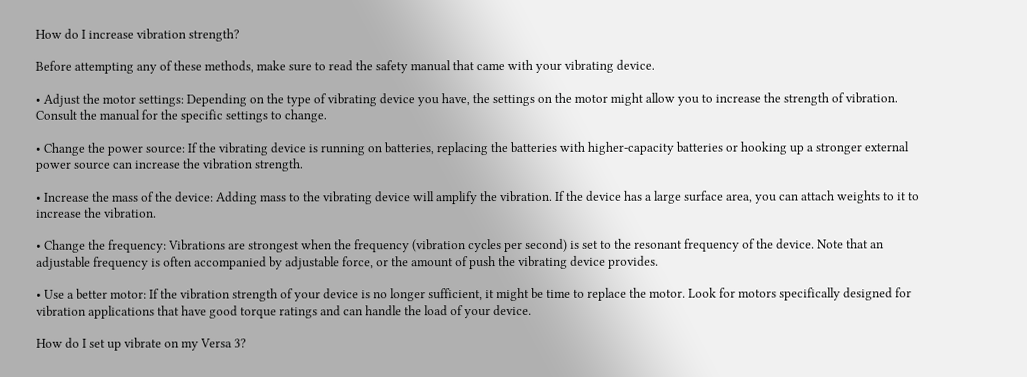How do I increase vibration strength?

Before attempting any of these methods, make sure to read the safety manual that came with your vibrating device.

• Adjust the motor settings: Depending on the type of vibrating device you have, the settings on the motor might allow you to increase the strength of vibration. Consult the manual for the specific settings to change.

• Change the power source: If the vibrating device is running on batteries, replacing the batteries with higher-capacity batteries or hooking up a stronger external power source can increase the vibration strength.

• Increase the mass of the device: Adding mass to the vibrating device will amplify the vibration. If the device has a large surface area, you can attach weights to it to increase the vibration.

• Change the frequency: Vibrations are strongest when the frequency (vibration cycles per second) is set to the resonant frequency of the device. Note that an adjustable frequency is often accompanied by adjustable force, or the amount of push the vibrating device provides.

• Use a better motor: If the vibration strength of your device is no longer sufficient, it might be time to replace the motor. Look for motors specifically designed for vibration applications that have good torque ratings and can handle the load of your device.

How do I set up vibrate on my Versa 3?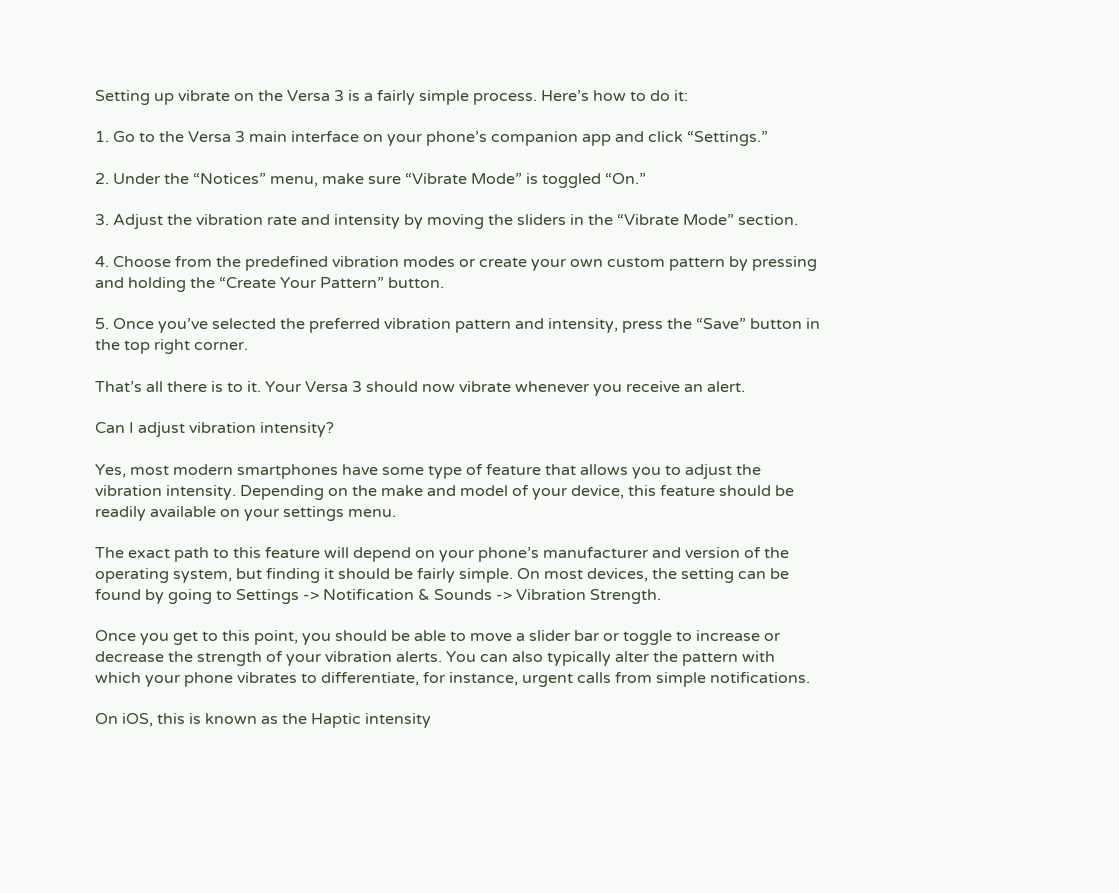Setting up vibrate on the Versa 3 is a fairly simple process. Here’s how to do it:

1. Go to the Versa 3 main interface on your phone’s companion app and click “Settings.”

2. Under the “Notices” menu, make sure “Vibrate Mode” is toggled “On.”

3. Adjust the vibration rate and intensity by moving the sliders in the “Vibrate Mode” section.

4. Choose from the predefined vibration modes or create your own custom pattern by pressing and holding the “Create Your Pattern” button.

5. Once you’ve selected the preferred vibration pattern and intensity, press the “Save” button in the top right corner.

That’s all there is to it. Your Versa 3 should now vibrate whenever you receive an alert.

Can I adjust vibration intensity?

Yes, most modern smartphones have some type of feature that allows you to adjust the vibration intensity. Depending on the make and model of your device, this feature should be readily available on your settings menu.

The exact path to this feature will depend on your phone’s manufacturer and version of the operating system, but finding it should be fairly simple. On most devices, the setting can be found by going to Settings -> Notification & Sounds -> Vibration Strength.

Once you get to this point, you should be able to move a slider bar or toggle to increase or decrease the strength of your vibration alerts. You can also typically alter the pattern with which your phone vibrates to differentiate, for instance, urgent calls from simple notifications.

On iOS, this is known as the Haptic intensity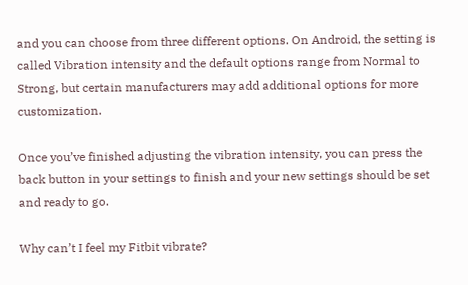and you can choose from three different options. On Android, the setting is called Vibration intensity and the default options range from Normal to Strong, but certain manufacturers may add additional options for more customization.

Once you’ve finished adjusting the vibration intensity, you can press the back button in your settings to finish and your new settings should be set and ready to go.

Why can’t I feel my Fitbit vibrate?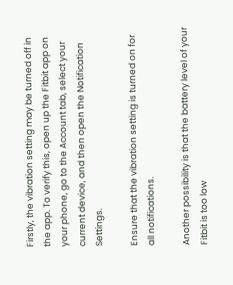Firstly, the vibration setting may be turned off in the app. To verify this, open up the Fitbit app on your phone, go to the Account tab, select your current device, and then open the Notification Settings.

Ensure that the vibration setting is turned on for all notifications.

Another possibility is that the battery level of your Fitbit is too low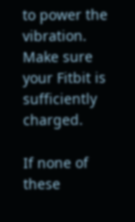to power the vibration. Make sure your Fitbit is sufficiently charged.

If none of these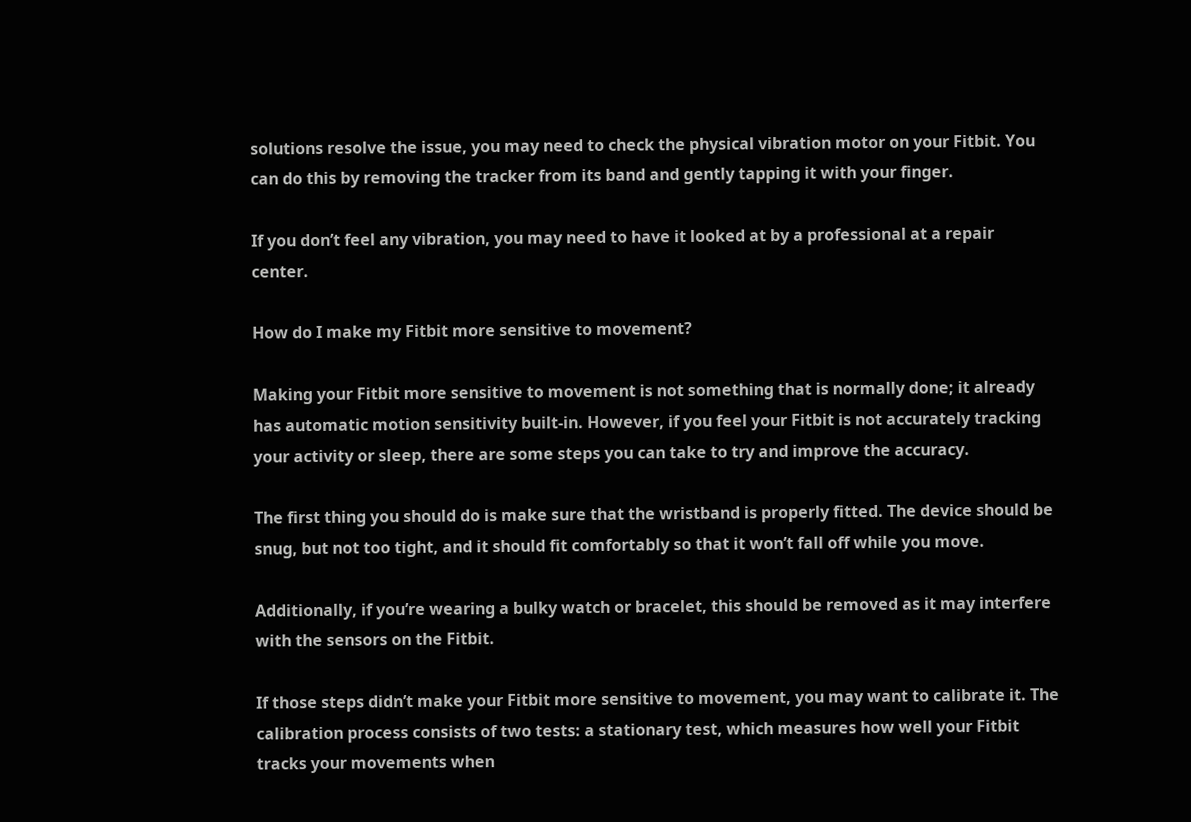solutions resolve the issue, you may need to check the physical vibration motor on your Fitbit. You can do this by removing the tracker from its band and gently tapping it with your finger.

If you don’t feel any vibration, you may need to have it looked at by a professional at a repair center.

How do I make my Fitbit more sensitive to movement?

Making your Fitbit more sensitive to movement is not something that is normally done; it already has automatic motion sensitivity built-in. However, if you feel your Fitbit is not accurately tracking your activity or sleep, there are some steps you can take to try and improve the accuracy.

The first thing you should do is make sure that the wristband is properly fitted. The device should be snug, but not too tight, and it should fit comfortably so that it won’t fall off while you move.

Additionally, if you’re wearing a bulky watch or bracelet, this should be removed as it may interfere with the sensors on the Fitbit.

If those steps didn’t make your Fitbit more sensitive to movement, you may want to calibrate it. The calibration process consists of two tests: a stationary test, which measures how well your Fitbit tracks your movements when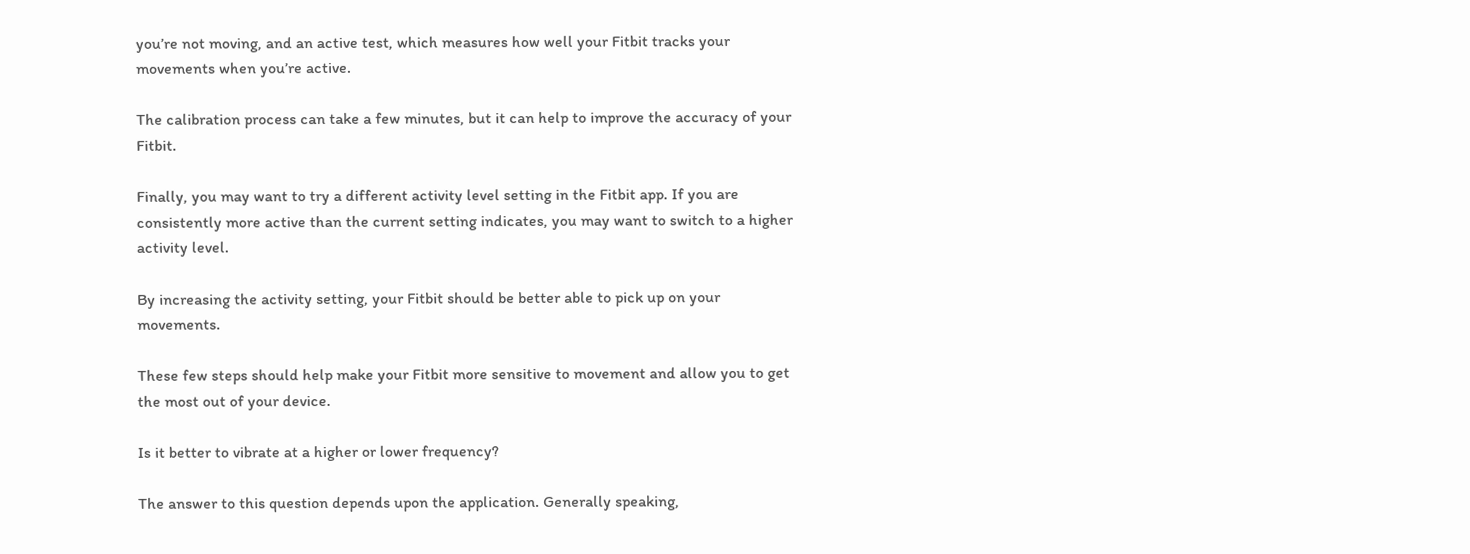you’re not moving, and an active test, which measures how well your Fitbit tracks your movements when you’re active.

The calibration process can take a few minutes, but it can help to improve the accuracy of your Fitbit.

Finally, you may want to try a different activity level setting in the Fitbit app. If you are consistently more active than the current setting indicates, you may want to switch to a higher activity level.

By increasing the activity setting, your Fitbit should be better able to pick up on your movements.

These few steps should help make your Fitbit more sensitive to movement and allow you to get the most out of your device.

Is it better to vibrate at a higher or lower frequency?

The answer to this question depends upon the application. Generally speaking,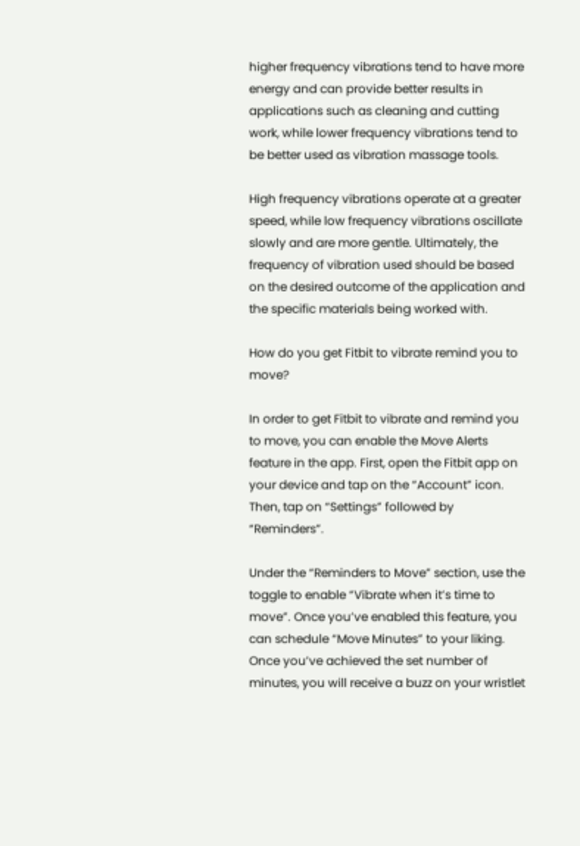higher frequency vibrations tend to have more energy and can provide better results in applications such as cleaning and cutting work, while lower frequency vibrations tend to be better used as vibration massage tools.

High frequency vibrations operate at a greater speed, while low frequency vibrations oscillate slowly and are more gentle. Ultimately, the frequency of vibration used should be based on the desired outcome of the application and the specific materials being worked with.

How do you get Fitbit to vibrate remind you to move?

In order to get Fitbit to vibrate and remind you to move, you can enable the Move Alerts feature in the app. First, open the Fitbit app on your device and tap on the “Account” icon. Then, tap on “Settings” followed by “Reminders”.

Under the “Reminders to Move” section, use the toggle to enable “Vibrate when it’s time to move”. Once you’ve enabled this feature, you can schedule “Move Minutes” to your liking. Once you’ve achieved the set number of minutes, you will receive a buzz on your wristlet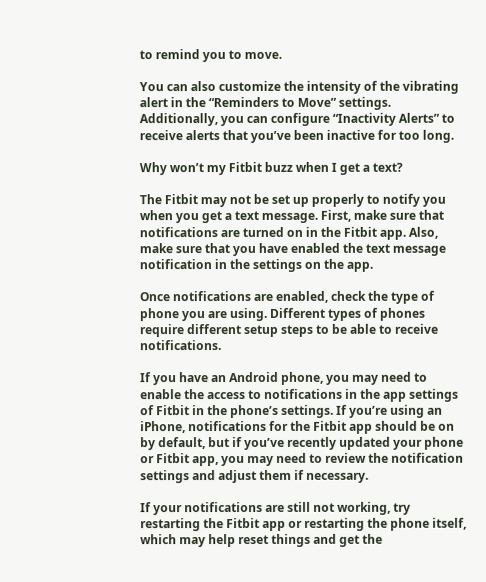to remind you to move.

You can also customize the intensity of the vibrating alert in the “Reminders to Move” settings. Additionally, you can configure “Inactivity Alerts” to receive alerts that you’ve been inactive for too long.

Why won’t my Fitbit buzz when I get a text?

The Fitbit may not be set up properly to notify you when you get a text message. First, make sure that notifications are turned on in the Fitbit app. Also, make sure that you have enabled the text message notification in the settings on the app.

Once notifications are enabled, check the type of phone you are using. Different types of phones require different setup steps to be able to receive notifications.

If you have an Android phone, you may need to enable the access to notifications in the app settings of Fitbit in the phone’s settings. If you’re using an iPhone, notifications for the Fitbit app should be on by default, but if you’ve recently updated your phone or Fitbit app, you may need to review the notification settings and adjust them if necessary.

If your notifications are still not working, try restarting the Fitbit app or restarting the phone itself, which may help reset things and get the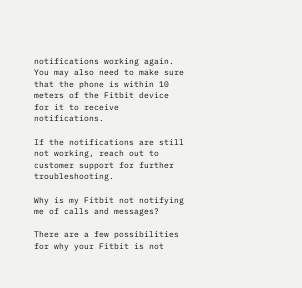notifications working again. You may also need to make sure that the phone is within 10 meters of the Fitbit device for it to receive notifications.

If the notifications are still not working, reach out to customer support for further troubleshooting.

Why is my Fitbit not notifying me of calls and messages?

There are a few possibilities for why your Fitbit is not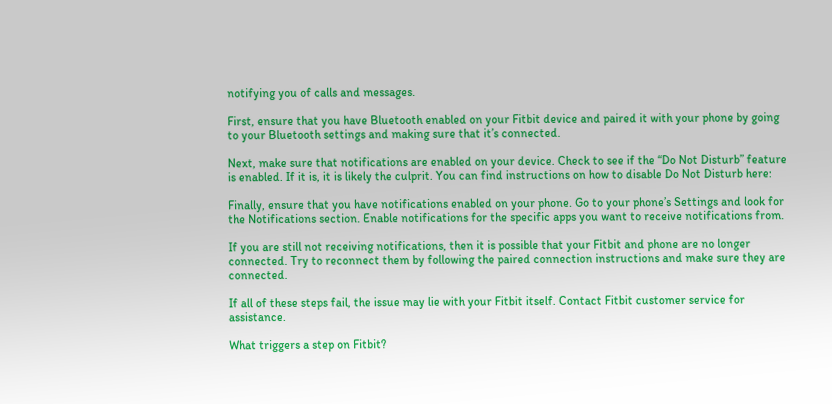notifying you of calls and messages.

First, ensure that you have Bluetooth enabled on your Fitbit device and paired it with your phone by going to your Bluetooth settings and making sure that it’s connected.

Next, make sure that notifications are enabled on your device. Check to see if the “Do Not Disturb” feature is enabled. If it is, it is likely the culprit. You can find instructions on how to disable Do Not Disturb here:

Finally, ensure that you have notifications enabled on your phone. Go to your phone’s Settings and look for the Notifications section. Enable notifications for the specific apps you want to receive notifications from.

If you are still not receiving notifications, then it is possible that your Fitbit and phone are no longer connected. Try to reconnect them by following the paired connection instructions and make sure they are connected.

If all of these steps fail, the issue may lie with your Fitbit itself. Contact Fitbit customer service for assistance.

What triggers a step on Fitbit?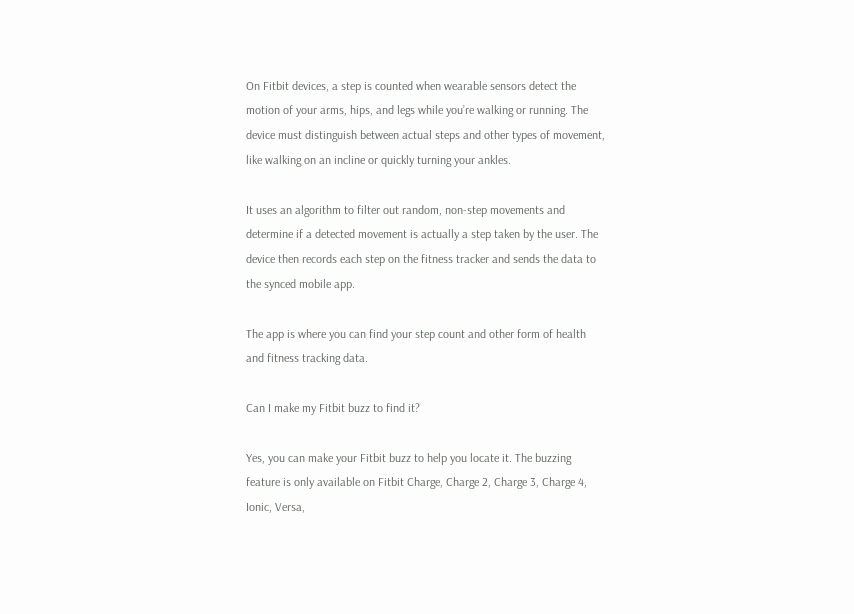On Fitbit devices, a step is counted when wearable sensors detect the motion of your arms, hips, and legs while you’re walking or running. The device must distinguish between actual steps and other types of movement, like walking on an incline or quickly turning your ankles.

It uses an algorithm to filter out random, non-step movements and determine if a detected movement is actually a step taken by the user. The device then records each step on the fitness tracker and sends the data to the synced mobile app.

The app is where you can find your step count and other form of health and fitness tracking data.

Can I make my Fitbit buzz to find it?

Yes, you can make your Fitbit buzz to help you locate it. The buzzing feature is only available on Fitbit Charge, Charge 2, Charge 3, Charge 4, Ionic, Versa,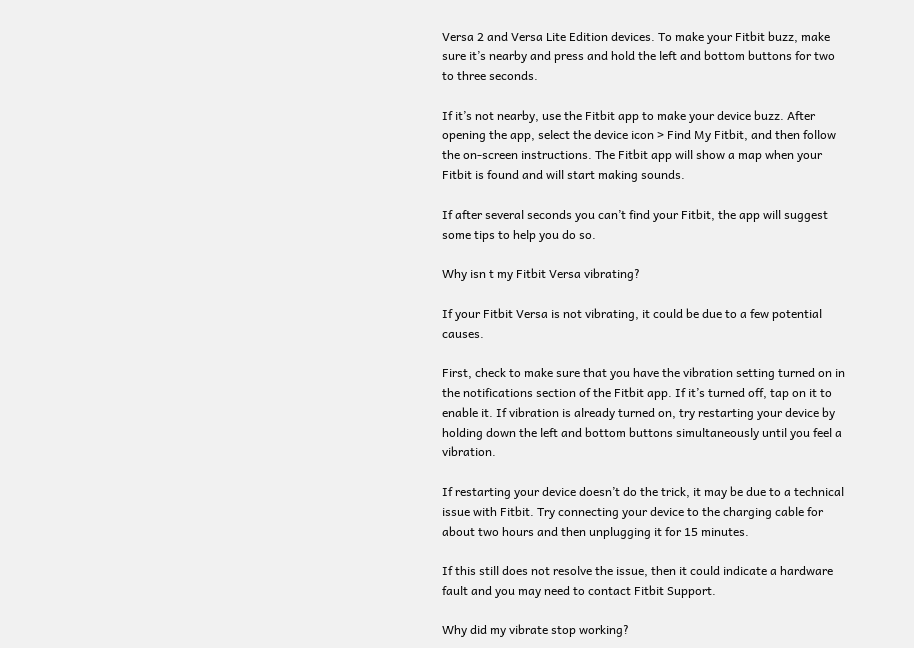Versa 2 and Versa Lite Edition devices. To make your Fitbit buzz, make sure it’s nearby and press and hold the left and bottom buttons for two to three seconds.

If it’s not nearby, use the Fitbit app to make your device buzz. After opening the app, select the device icon > Find My Fitbit, and then follow the on-screen instructions. The Fitbit app will show a map when your Fitbit is found and will start making sounds.

If after several seconds you can’t find your Fitbit, the app will suggest some tips to help you do so.

Why isn t my Fitbit Versa vibrating?

If your Fitbit Versa is not vibrating, it could be due to a few potential causes.

First, check to make sure that you have the vibration setting turned on in the notifications section of the Fitbit app. If it’s turned off, tap on it to enable it. If vibration is already turned on, try restarting your device by holding down the left and bottom buttons simultaneously until you feel a vibration.

If restarting your device doesn’t do the trick, it may be due to a technical issue with Fitbit. Try connecting your device to the charging cable for about two hours and then unplugging it for 15 minutes.

If this still does not resolve the issue, then it could indicate a hardware fault and you may need to contact Fitbit Support.

Why did my vibrate stop working?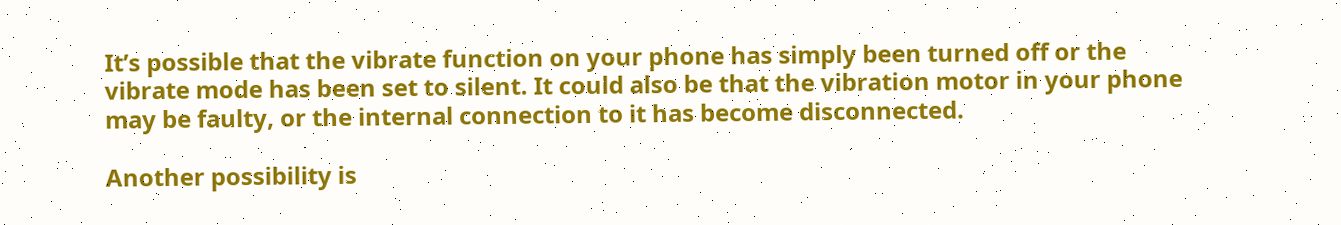It’s possible that the vibrate function on your phone has simply been turned off or the vibrate mode has been set to silent. It could also be that the vibration motor in your phone may be faulty, or the internal connection to it has become disconnected.

Another possibility is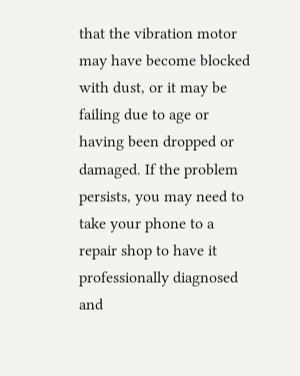that the vibration motor may have become blocked with dust, or it may be failing due to age or having been dropped or damaged. If the problem persists, you may need to take your phone to a repair shop to have it professionally diagnosed and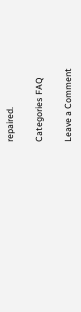repaired.

Categories FAQ

Leave a Comment